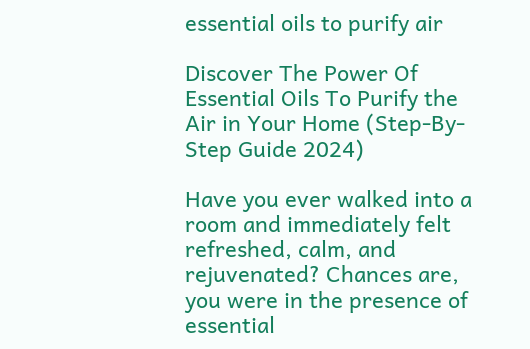essential oils to purify air

Discover The Power Of Essential Oils To Purify the Air in Your Home (Step-By-Step Guide 2024)

Have you ever walked into a room and immediately felt refreshed, calm, and rejuvenated? Chances are, you were in the presence of essential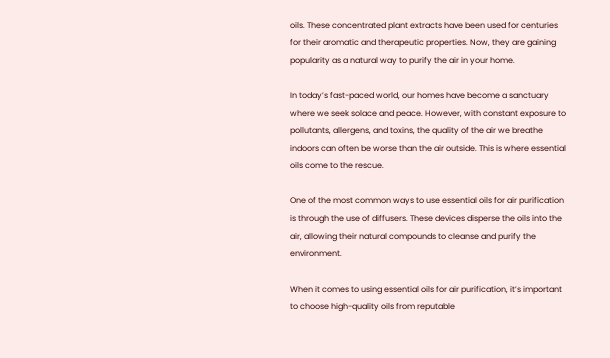oils. These concentrated plant extracts have been used for centuries for their aromatic and therapeutic properties. Now, they are gaining popularity as a natural way to purify the air in your home.

In today’s fast-paced world, our homes have become a sanctuary where we seek solace and peace. However, with constant exposure to pollutants, allergens, and toxins, the quality of the air we breathe indoors can often be worse than the air outside. This is where essential oils come to the rescue.

One of the most common ways to use essential oils for air purification is through the use of diffusers. These devices disperse the oils into the air, allowing their natural compounds to cleanse and purify the environment.

When it comes to using essential oils for air purification, it’s important to choose high-quality oils from reputable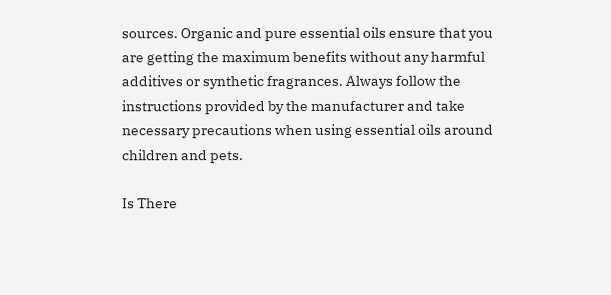sources. Organic and pure essential oils ensure that you are getting the maximum benefits without any harmful additives or synthetic fragrances. Always follow the instructions provided by the manufacturer and take necessary precautions when using essential oils around children and pets.

Is There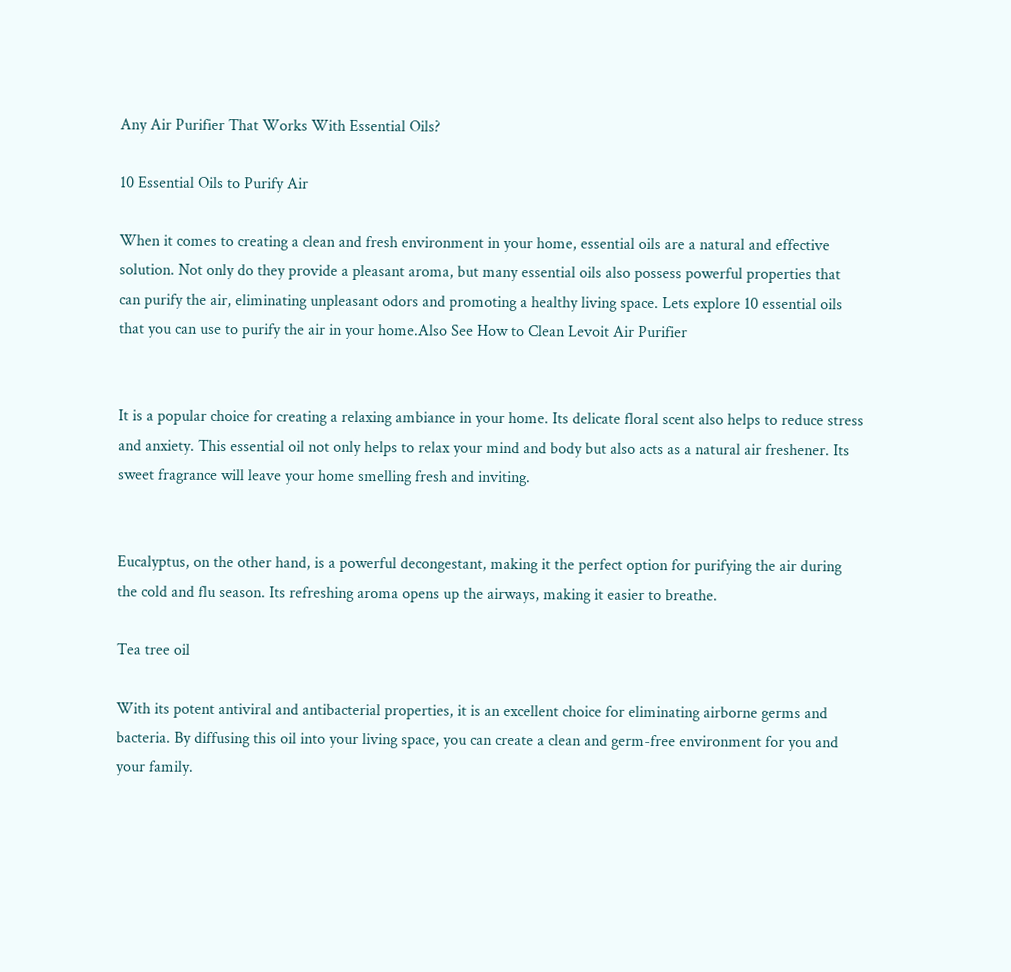Any Air Purifier That Works With Essential Oils?

10 Essential Oils to Purify Air

When it comes to creating a clean and fresh environment in your home, essential oils are a natural and effective solution. Not only do they provide a pleasant aroma, but many essential oils also possess powerful properties that can purify the air, eliminating unpleasant odors and promoting a healthy living space. Lets explore 10 essential oils that you can use to purify the air in your home.Also See How to Clean Levoit Air Purifier


It is a popular choice for creating a relaxing ambiance in your home. Its delicate floral scent also helps to reduce stress and anxiety. This essential oil not only helps to relax your mind and body but also acts as a natural air freshener. Its sweet fragrance will leave your home smelling fresh and inviting.


Eucalyptus, on the other hand, is a powerful decongestant, making it the perfect option for purifying the air during the cold and flu season. Its refreshing aroma opens up the airways, making it easier to breathe.

Tea tree oil

With its potent antiviral and antibacterial properties, it is an excellent choice for eliminating airborne germs and bacteria. By diffusing this oil into your living space, you can create a clean and germ-free environment for you and your family.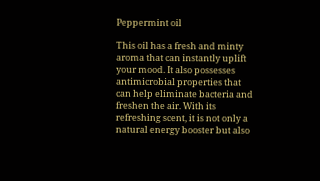Peppermint oil

This oil has a fresh and minty aroma that can instantly uplift your mood. It also possesses antimicrobial properties that can help eliminate bacteria and freshen the air. With its refreshing scent, it is not only a natural energy booster but also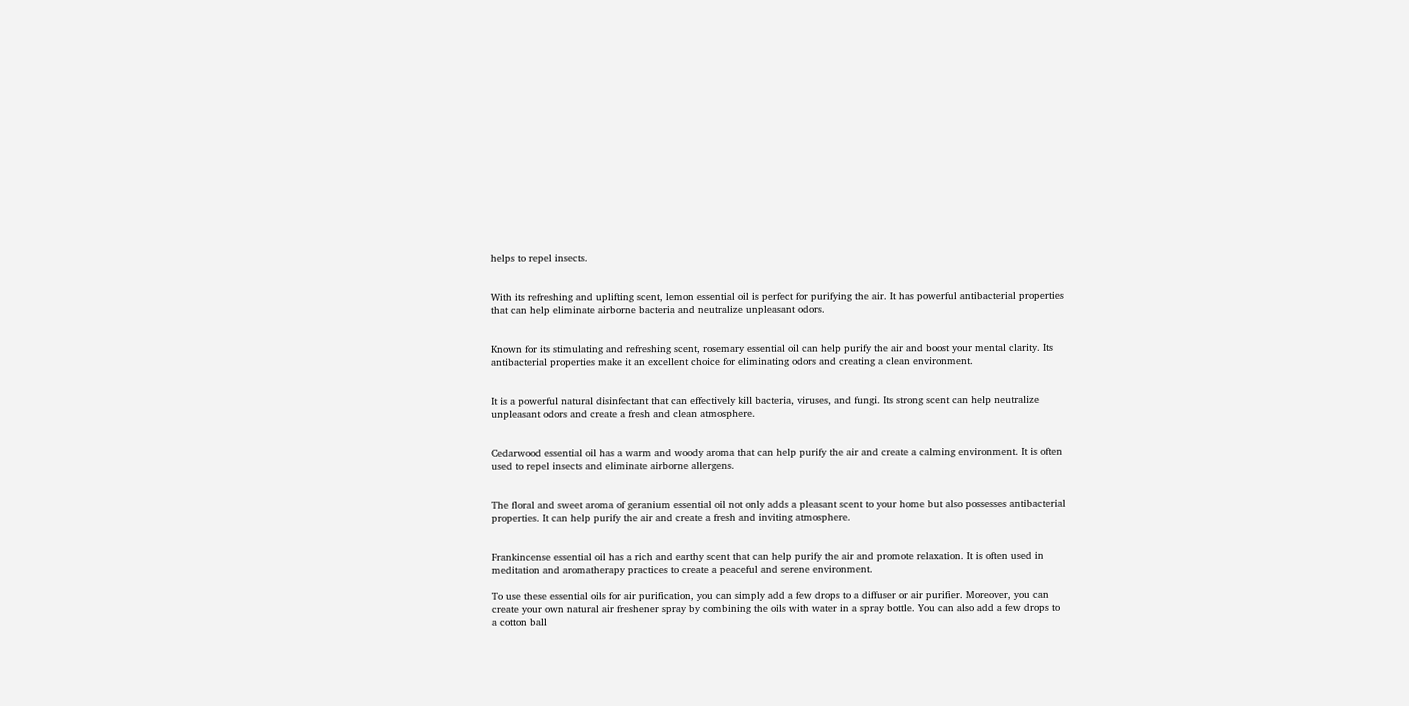helps to repel insects.


With its refreshing and uplifting scent, lemon essential oil is perfect for purifying the air. It has powerful antibacterial properties that can help eliminate airborne bacteria and neutralize unpleasant odors.


Known for its stimulating and refreshing scent, rosemary essential oil can help purify the air and boost your mental clarity. Its antibacterial properties make it an excellent choice for eliminating odors and creating a clean environment.


It is a powerful natural disinfectant that can effectively kill bacteria, viruses, and fungi. Its strong scent can help neutralize unpleasant odors and create a fresh and clean atmosphere.


Cedarwood essential oil has a warm and woody aroma that can help purify the air and create a calming environment. It is often used to repel insects and eliminate airborne allergens.


The floral and sweet aroma of geranium essential oil not only adds a pleasant scent to your home but also possesses antibacterial properties. It can help purify the air and create a fresh and inviting atmosphere.


Frankincense essential oil has a rich and earthy scent that can help purify the air and promote relaxation. It is often used in meditation and aromatherapy practices to create a peaceful and serene environment.

To use these essential oils for air purification, you can simply add a few drops to a diffuser or air purifier. Moreover, you can create your own natural air freshener spray by combining the oils with water in a spray bottle. You can also add a few drops to a cotton ball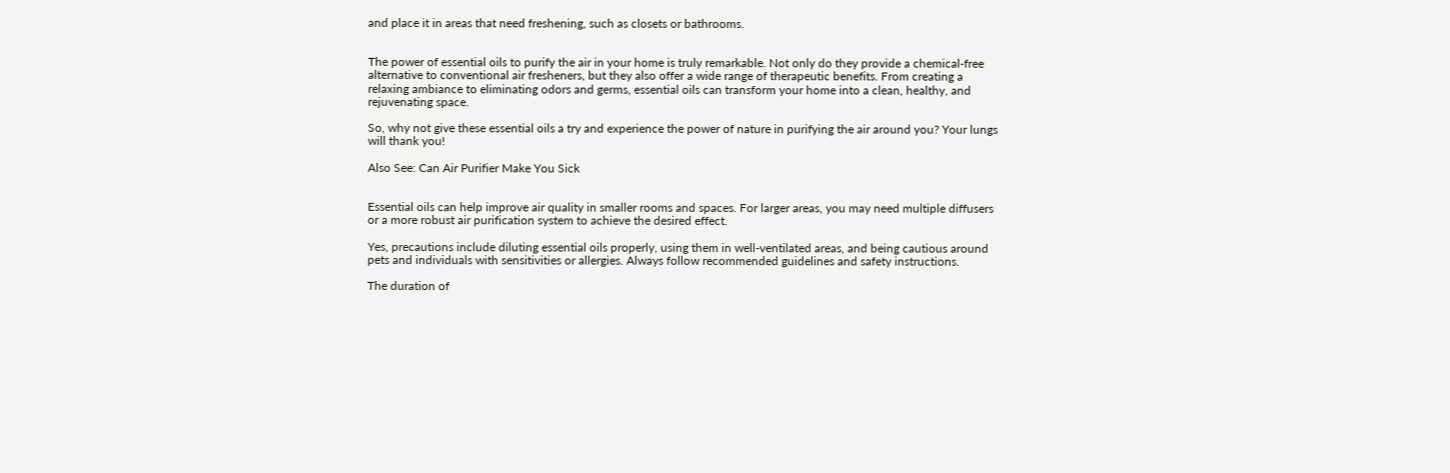and place it in areas that need freshening, such as closets or bathrooms.


The power of essential oils to purify the air in your home is truly remarkable. Not only do they provide a chemical-free alternative to conventional air fresheners, but they also offer a wide range of therapeutic benefits. From creating a relaxing ambiance to eliminating odors and germs, essential oils can transform your home into a clean, healthy, and rejuvenating space.

So, why not give these essential oils a try and experience the power of nature in purifying the air around you? Your lungs will thank you!

Also See: Can Air Purifier Make You Sick


Essential oils can help improve air quality in smaller rooms and spaces. For larger areas, you may need multiple diffusers or a more robust air purification system to achieve the desired effect.

Yes, precautions include diluting essential oils properly, using them in well-ventilated areas, and being cautious around pets and individuals with sensitivities or allergies. Always follow recommended guidelines and safety instructions.

The duration of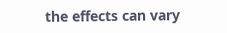the effects can vary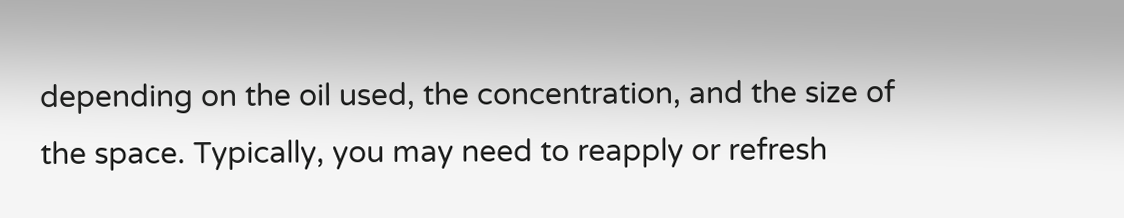depending on the oil used, the concentration, and the size of the space. Typically, you may need to reapply or refresh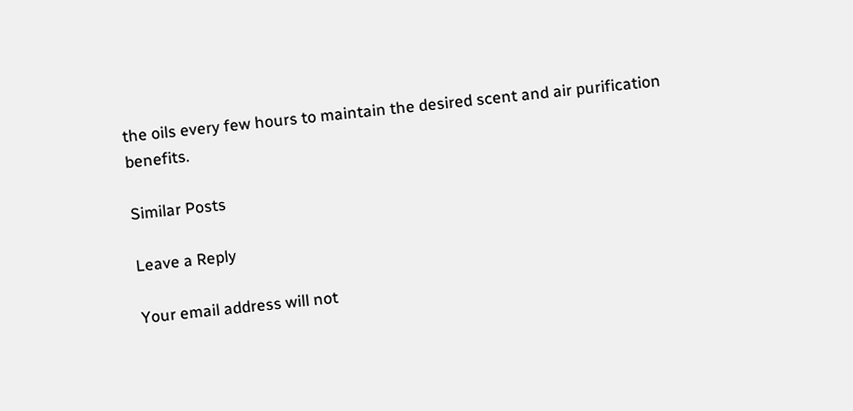the oils every few hours to maintain the desired scent and air purification benefits.

Similar Posts

Leave a Reply

Your email address will not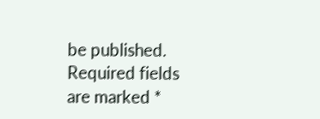be published. Required fields are marked *